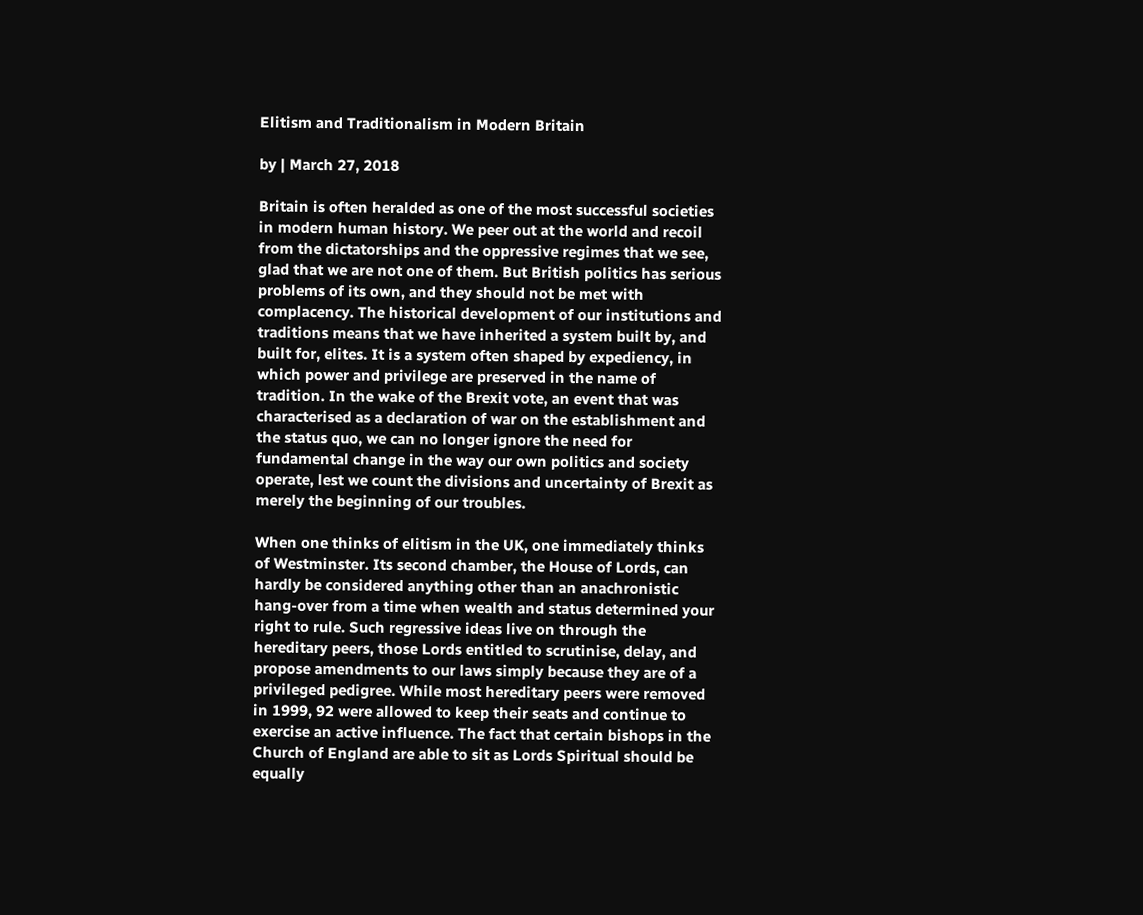Elitism and Traditionalism in Modern Britain

by | March 27, 2018

Britain is often heralded as one of the most successful societies in modern human history. We peer out at the world and recoil from the dictatorships and the oppressive regimes that we see, glad that we are not one of them. But British politics has serious problems of its own, and they should not be met with complacency. The historical development of our institutions and traditions means that we have inherited a system built by, and built for, elites. It is a system often shaped by expediency, in which power and privilege are preserved in the name of tradition. In the wake of the Brexit vote, an event that was characterised as a declaration of war on the establishment and the status quo, we can no longer ignore the need for fundamental change in the way our own politics and society operate, lest we count the divisions and uncertainty of Brexit as merely the beginning of our troubles.

When one thinks of elitism in the UK, one immediately thinks of Westminster. Its second chamber, the House of Lords, can hardly be considered anything other than an anachronistic hang-over from a time when wealth and status determined your right to rule. Such regressive ideas live on through the hereditary peers, those Lords entitled to scrutinise, delay, and propose amendments to our laws simply because they are of a privileged pedigree. While most hereditary peers were removed in 1999, 92 were allowed to keep their seats and continue to exercise an active influence. The fact that certain bishops in the Church of England are able to sit as Lords Spiritual should be equally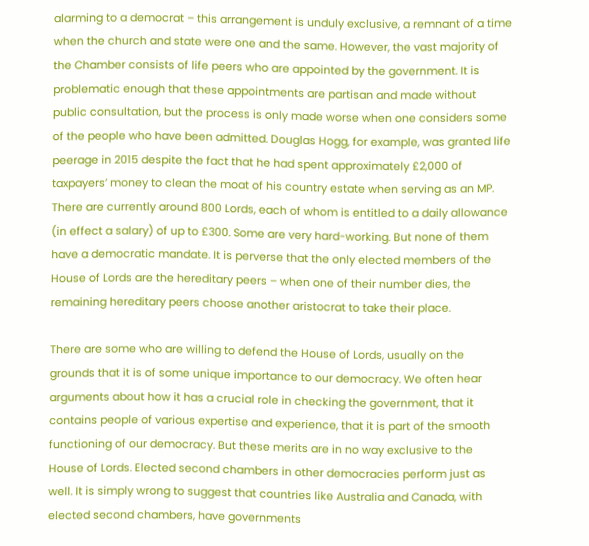alarming to a democrat – this arrangement is unduly exclusive, a remnant of a time when the church and state were one and the same. However, the vast majority of the Chamber consists of life peers who are appointed by the government. It is problematic enough that these appointments are partisan and made without public consultation, but the process is only made worse when one considers some of the people who have been admitted. Douglas Hogg, for example, was granted life peerage in 2015 despite the fact that he had spent approximately £2,000 of taxpayers’ money to clean the moat of his country estate when serving as an MP. There are currently around 800 Lords, each of whom is entitled to a daily allowance (in effect a salary) of up to £300. Some are very hard-working. But none of them have a democratic mandate. It is perverse that the only elected members of the House of Lords are the hereditary peers – when one of their number dies, the remaining hereditary peers choose another aristocrat to take their place.

There are some who are willing to defend the House of Lords, usually on the grounds that it is of some unique importance to our democracy. We often hear arguments about how it has a crucial role in checking the government, that it contains people of various expertise and experience, that it is part of the smooth functioning of our democracy. But these merits are in no way exclusive to the House of Lords. Elected second chambers in other democracies perform just as well. It is simply wrong to suggest that countries like Australia and Canada, with elected second chambers, have governments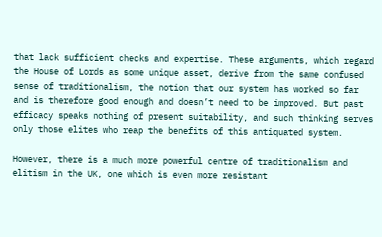that lack sufficient checks and expertise. These arguments, which regard the House of Lords as some unique asset, derive from the same confused sense of traditionalism, the notion that our system has worked so far and is therefore good enough and doesn’t need to be improved. But past efficacy speaks nothing of present suitability, and such thinking serves only those elites who reap the benefits of this antiquated system.

However, there is a much more powerful centre of traditionalism and elitism in the UK, one which is even more resistant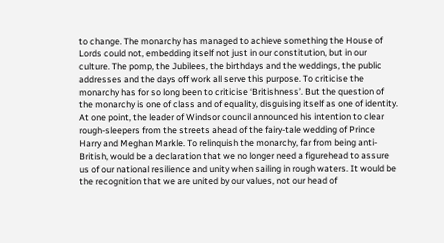to change. The monarchy has managed to achieve something the House of Lords could not, embedding itself not just in our constitution, but in our culture. The pomp, the Jubilees, the birthdays and the weddings, the public addresses and the days off work all serve this purpose. To criticise the monarchy has for so long been to criticise ‘Britishness’. But the question of the monarchy is one of class and of equality, disguising itself as one of identity. At one point, the leader of Windsor council announced his intention to clear rough-sleepers from the streets ahead of the fairy-tale wedding of Prince Harry and Meghan Markle. To relinquish the monarchy, far from being anti-British, would be a declaration that we no longer need a figurehead to assure us of our national resilience and unity when sailing in rough waters. It would be the recognition that we are united by our values, not our head of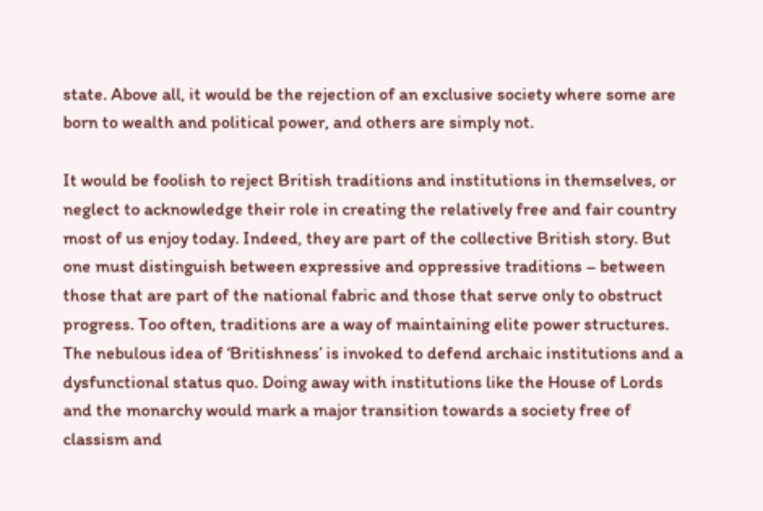state. Above all, it would be the rejection of an exclusive society where some are born to wealth and political power, and others are simply not.

It would be foolish to reject British traditions and institutions in themselves, or neglect to acknowledge their role in creating the relatively free and fair country most of us enjoy today. Indeed, they are part of the collective British story. But one must distinguish between expressive and oppressive traditions – between those that are part of the national fabric and those that serve only to obstruct progress. Too often, traditions are a way of maintaining elite power structures. The nebulous idea of ‘Britishness’ is invoked to defend archaic institutions and a dysfunctional status quo. Doing away with institutions like the House of Lords and the monarchy would mark a major transition towards a society free of classism and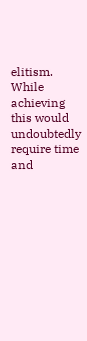elitism. While achieving this would undoubtedly require time and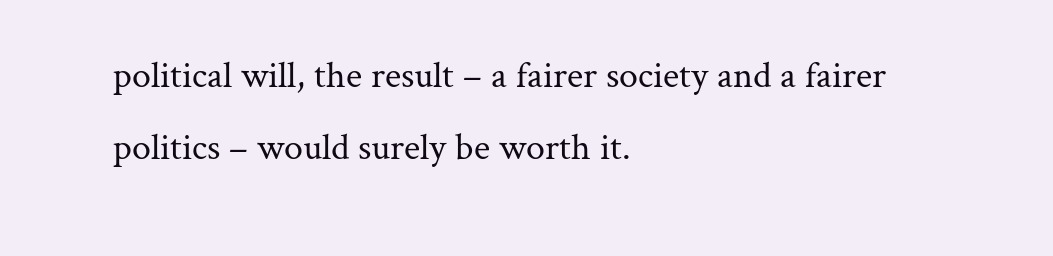political will, the result – a fairer society and a fairer politics – would surely be worth it.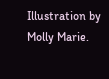Illustration by Molly Marie.